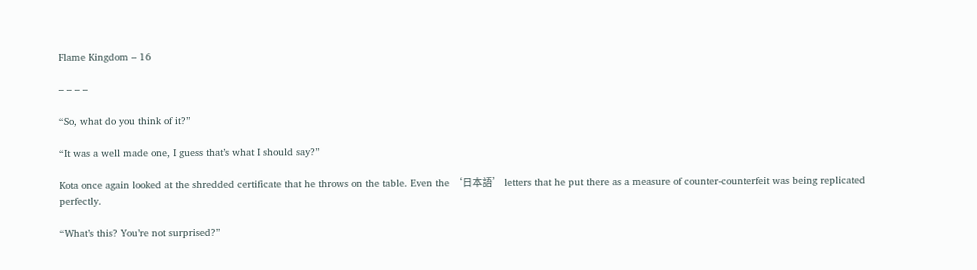Flame Kingdom – 16

– – – –

“So, what do you think of it?”

“It was a well made one, I guess that’s what I should say?”

Kota once again looked at the shredded certificate that he throws on the table. Even the ‘日本語’ letters that he put there as a measure of counter-counterfeit was being replicated perfectly.

“What’s this? You’re not surprised?”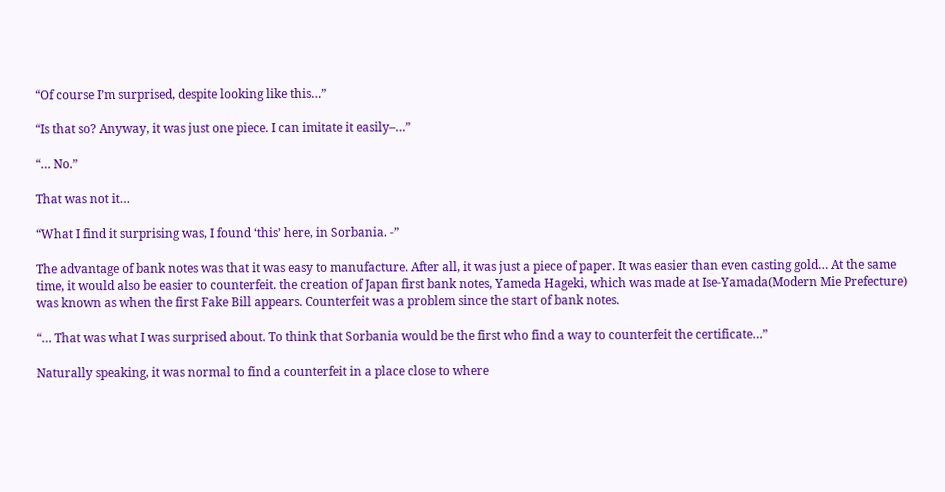“Of course I’m surprised, despite looking like this…”

“Is that so? Anyway, it was just one piece. I can imitate it easily–…”

“… No.”

That was not it…

“What I find it surprising was, I found ‘this’ here, in Sorbania. -”

The advantage of bank notes was that it was easy to manufacture. After all, it was just a piece of paper. It was easier than even casting gold… At the same time, it would also be easier to counterfeit. the creation of Japan first bank notes, Yameda Hageki, which was made at Ise-Yamada(Modern Mie Prefecture) was known as when the first Fake Bill appears. Counterfeit was a problem since the start of bank notes.

“… That was what I was surprised about. To think that Sorbania would be the first who find a way to counterfeit the certificate…”

Naturally speaking, it was normal to find a counterfeit in a place close to where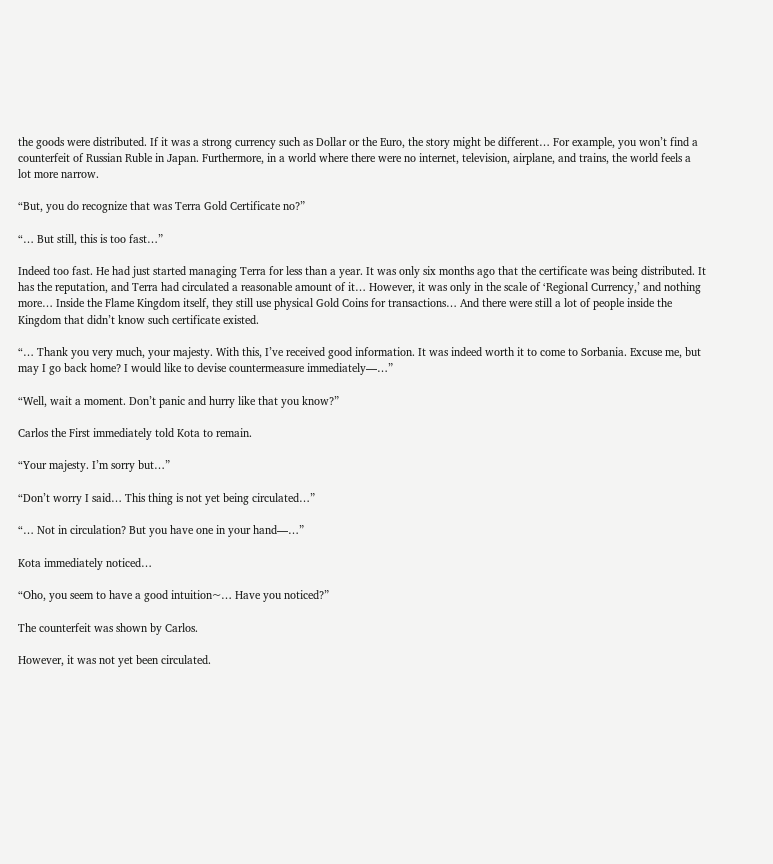the goods were distributed. If it was a strong currency such as Dollar or the Euro, the story might be different… For example, you won’t find a counterfeit of Russian Ruble in Japan. Furthermore, in a world where there were no internet, television, airplane, and trains, the world feels a lot more narrow.

“But, you do recognize that was Terra Gold Certificate no?”

“… But still, this is too fast…”

Indeed too fast. He had just started managing Terra for less than a year. It was only six months ago that the certificate was being distributed. It has the reputation, and Terra had circulated a reasonable amount of it… However, it was only in the scale of ‘Regional Currency,’ and nothing more… Inside the Flame Kingdom itself, they still use physical Gold Coins for transactions… And there were still a lot of people inside the Kingdom that didn’t know such certificate existed.

“… Thank you very much, your majesty. With this, I’ve received good information. It was indeed worth it to come to Sorbania. Excuse me, but may I go back home? I would like to devise countermeasure immediately—…”

“Well, wait a moment. Don’t panic and hurry like that you know?”

Carlos the First immediately told Kota to remain.

“Your majesty. I’m sorry but…”

“Don’t worry I said… This thing is not yet being circulated…”

“… Not in circulation? But you have one in your hand—…”

Kota immediately noticed…

“Oho, you seem to have a good intuition~… Have you noticed?”

The counterfeit was shown by Carlos.

However, it was not yet been circulated.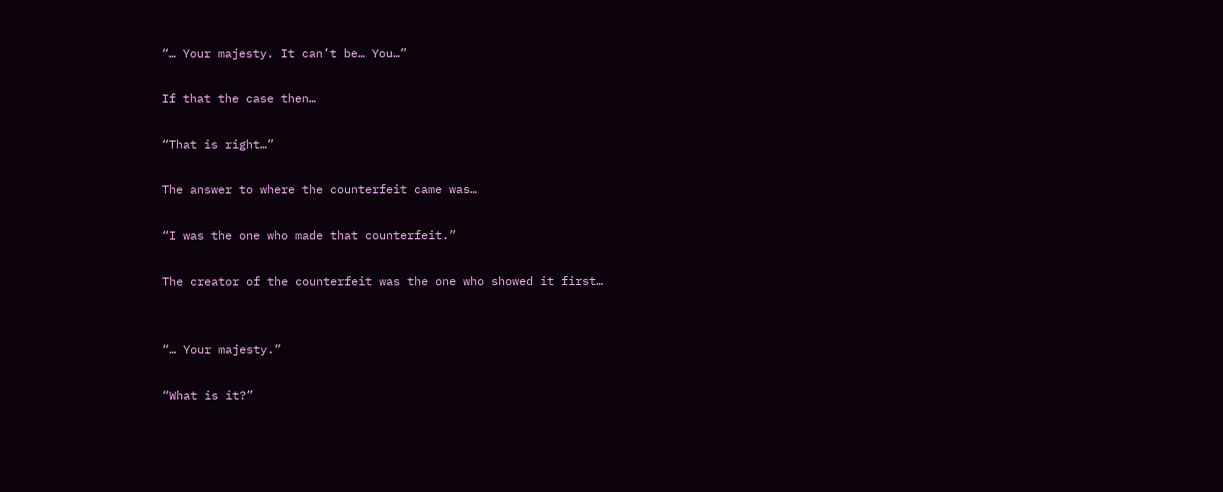“… Your majesty. It can’t be… You…”

If that the case then…

“That is right…”

The answer to where the counterfeit came was…

“I was the one who made that counterfeit.”

The creator of the counterfeit was the one who showed it first…


“… Your majesty.”

“What is it?”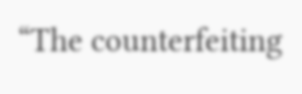“The counterfeiting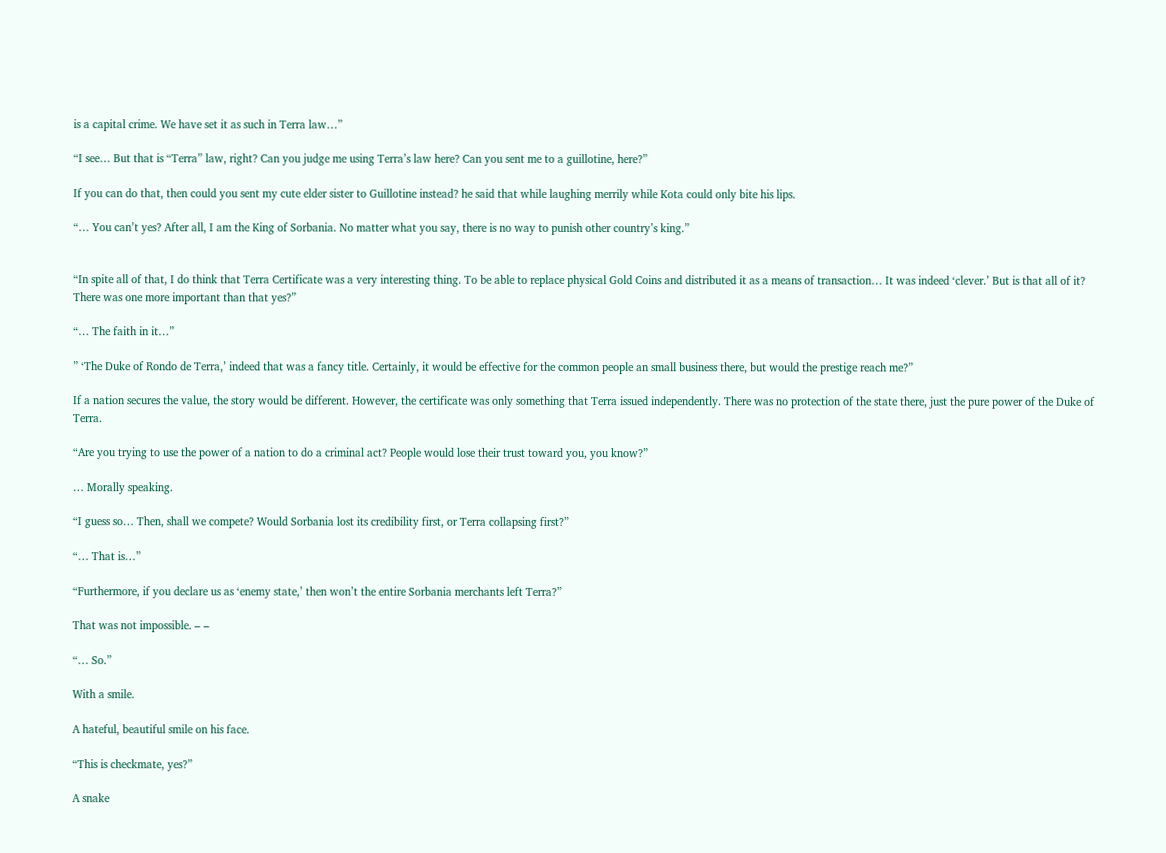is a capital crime. We have set it as such in Terra law…”

“I see… But that is “Terra” law, right? Can you judge me using Terra’s law here? Can you sent me to a guillotine, here?”

If you can do that, then could you sent my cute elder sister to Guillotine instead? he said that while laughing merrily while Kota could only bite his lips.

“… You can’t yes? After all, I am the King of Sorbania. No matter what you say, there is no way to punish other country’s king.”


“In spite all of that, I do think that Terra Certificate was a very interesting thing. To be able to replace physical Gold Coins and distributed it as a means of transaction… It was indeed ‘clever.’ But is that all of it? There was one more important than that yes?”

“… The faith in it…”

” ‘The Duke of Rondo de Terra,’ indeed that was a fancy title. Certainly, it would be effective for the common people an small business there, but would the prestige reach me?”

If a nation secures the value, the story would be different. However, the certificate was only something that Terra issued independently. There was no protection of the state there, just the pure power of the Duke of Terra.

“Are you trying to use the power of a nation to do a criminal act? People would lose their trust toward you, you know?”

… Morally speaking.

“I guess so… Then, shall we compete? Would Sorbania lost its credibility first, or Terra collapsing first?”

“… That is…”

“Furthermore, if you declare us as ‘enemy state,’ then won’t the entire Sorbania merchants left Terra?”

That was not impossible. – –

“… So.”

With a smile.

A hateful, beautiful smile on his face.

“This is checkmate, yes?”

A snake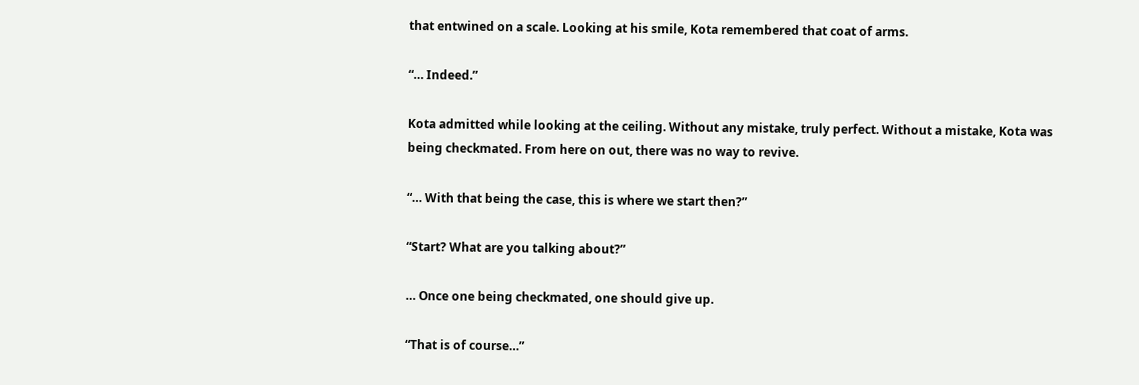that entwined on a scale. Looking at his smile, Kota remembered that coat of arms.

“… Indeed.”

Kota admitted while looking at the ceiling. Without any mistake, truly perfect. Without a mistake, Kota was being checkmated. From here on out, there was no way to revive.

“… With that being the case, this is where we start then?”

“Start? What are you talking about?”

… Once one being checkmated, one should give up.

“That is of course…”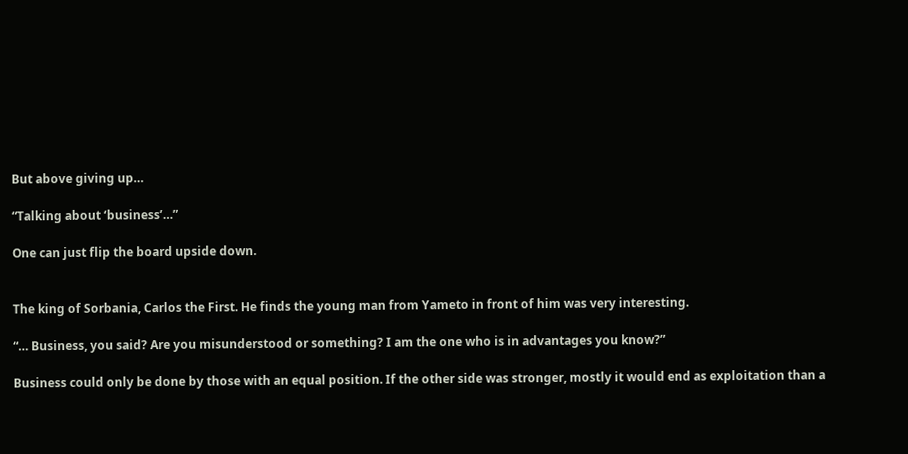But above giving up…

“Talking about ‘business’…”

One can just flip the board upside down.


The king of Sorbania, Carlos the First. He finds the young man from Yameto in front of him was very interesting.

“… Business, you said? Are you misunderstood or something? I am the one who is in advantages you know?”

Business could only be done by those with an equal position. If the other side was stronger, mostly it would end as exploitation than a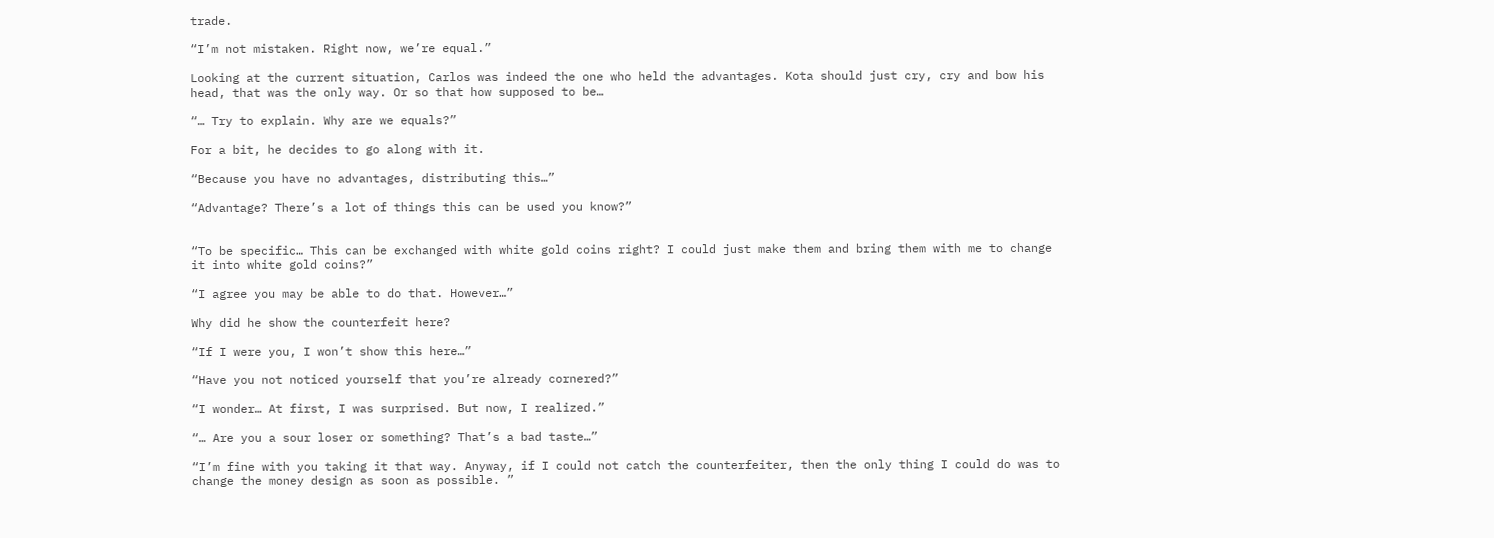trade.

“I’m not mistaken. Right now, we’re equal.”

Looking at the current situation, Carlos was indeed the one who held the advantages. Kota should just cry, cry and bow his head, that was the only way. Or so that how supposed to be…

“… Try to explain. Why are we equals?”

For a bit, he decides to go along with it.

“Because you have no advantages, distributing this…”

“Advantage? There’s a lot of things this can be used you know?”


“To be specific… This can be exchanged with white gold coins right? I could just make them and bring them with me to change it into white gold coins?”

“I agree you may be able to do that. However…”

Why did he show the counterfeit here?

“If I were you, I won’t show this here…”

“Have you not noticed yourself that you’re already cornered?”

“I wonder… At first, I was surprised. But now, I realized.”

“… Are you a sour loser or something? That’s a bad taste…”

“I’m fine with you taking it that way. Anyway, if I could not catch the counterfeiter, then the only thing I could do was to change the money design as soon as possible. ”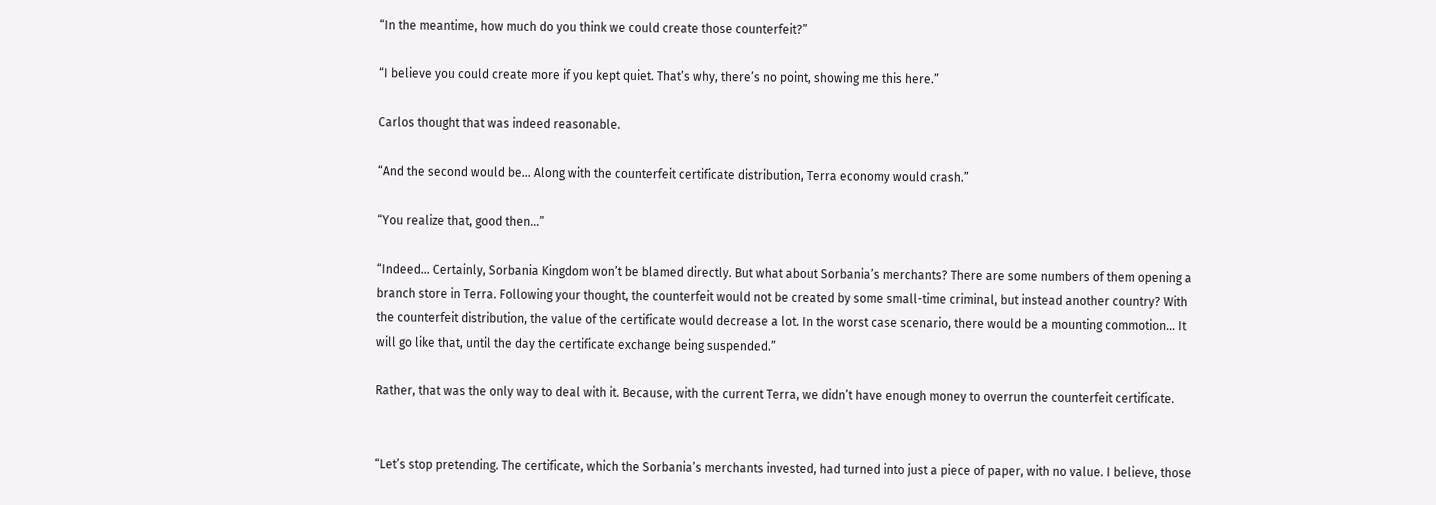“In the meantime, how much do you think we could create those counterfeit?”

“I believe you could create more if you kept quiet. That’s why, there’s no point, showing me this here.”

Carlos thought that was indeed reasonable.

“And the second would be… Along with the counterfeit certificate distribution, Terra economy would crash.”

“You realize that, good then…”

“Indeed… Certainly, Sorbania Kingdom won’t be blamed directly. But what about Sorbania’s merchants? There are some numbers of them opening a branch store in Terra. Following your thought, the counterfeit would not be created by some small-time criminal, but instead another country? With the counterfeit distribution, the value of the certificate would decrease a lot. In the worst case scenario, there would be a mounting commotion… It will go like that, until the day the certificate exchange being suspended.”

Rather, that was the only way to deal with it. Because, with the current Terra, we didn’t have enough money to overrun the counterfeit certificate.


“Let’s stop pretending. The certificate, which the Sorbania’s merchants invested, had turned into just a piece of paper, with no value. I believe, those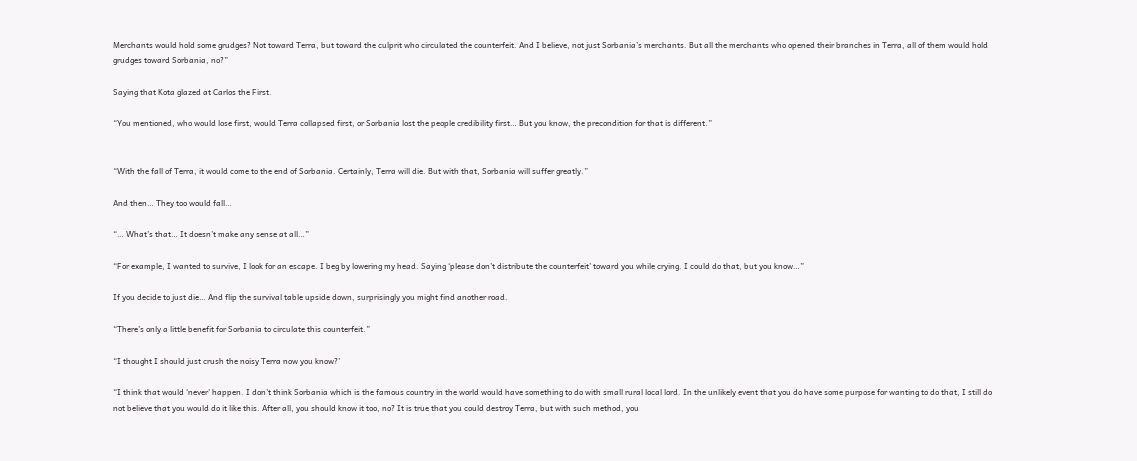Merchants would hold some grudges? Not toward Terra, but toward the culprit who circulated the counterfeit. And I believe, not just Sorbania’s merchants. But all the merchants who opened their branches in Terra, all of them would hold grudges toward Sorbania, no?”

Saying that Kota glazed at Carlos the First.

“You mentioned, who would lose first, would Terra collapsed first, or Sorbania lost the people credibility first… But you know, the precondition for that is different.”


“With the fall of Terra, it would come to the end of Sorbania. Certainly, Terra will die. But with that, Sorbania will suffer greatly.”

And then… They too would fall…

“… What’s that… It doesn’t make any sense at all…”

“For example, I wanted to survive, I look for an escape. I beg by lowering my head. Saying ‘please don’t distribute the counterfeit’ toward you while crying. I could do that, but you know…”

If you decide to just die… And flip the survival table upside down, surprisingly you might find another road.

“There’s only a little benefit for Sorbania to circulate this counterfeit.”

“I thought I should just crush the noisy Terra now you know?’

“I think that would ‘never’ happen. I don’t think Sorbania which is the famous country in the world would have something to do with small rural local lord. In the unlikely event that you do have some purpose for wanting to do that, I still do not believe that you would do it like this. After all, you should know it too, no? It is true that you could destroy Terra, but with such method, you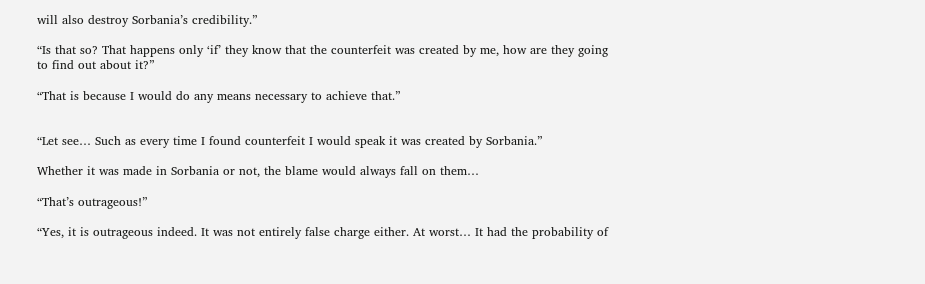will also destroy Sorbania’s credibility.”

“Is that so? That happens only ‘if’ they know that the counterfeit was created by me, how are they going to find out about it?”

“That is because I would do any means necessary to achieve that.”


“Let see… Such as every time I found counterfeit I would speak it was created by Sorbania.”

Whether it was made in Sorbania or not, the blame would always fall on them…

“That’s outrageous!”

“Yes, it is outrageous indeed. It was not entirely false charge either. At worst… It had the probability of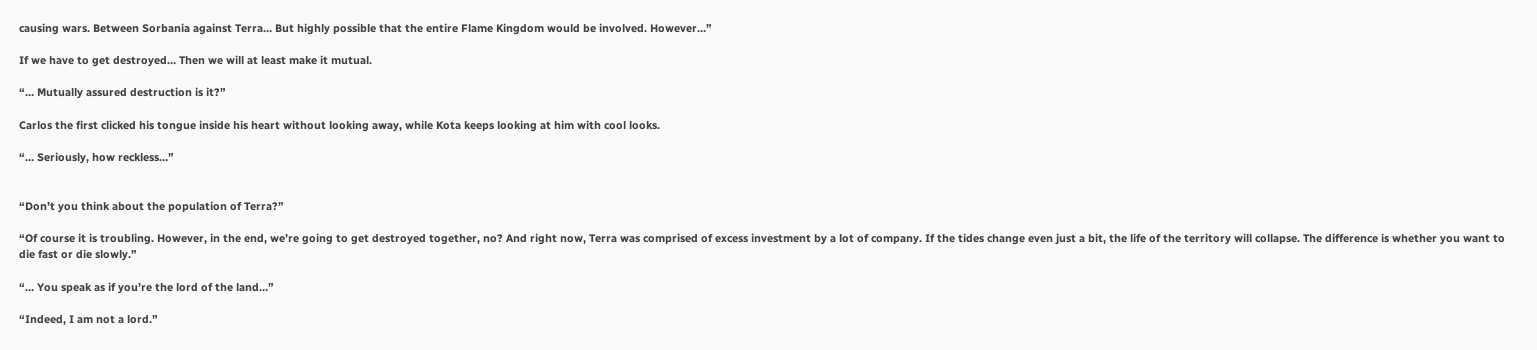causing wars. Between Sorbania against Terra… But highly possible that the entire Flame Kingdom would be involved. However…”

If we have to get destroyed… Then we will at least make it mutual.

“… Mutually assured destruction is it?”

Carlos the first clicked his tongue inside his heart without looking away, while Kota keeps looking at him with cool looks.

“… Seriously, how reckless…”


“Don’t you think about the population of Terra?”

“Of course it is troubling. However, in the end, we’re going to get destroyed together, no? And right now, Terra was comprised of excess investment by a lot of company. If the tides change even just a bit, the life of the territory will collapse. The difference is whether you want to die fast or die slowly.”

“… You speak as if you’re the lord of the land…”

“Indeed, I am not a lord.”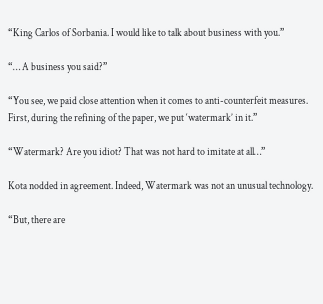“King Carlos of Sorbania. I would like to talk about business with you.”

“… A business you said?”

“You see, we paid close attention when it comes to anti-counterfeit measures. First, during the refining of the paper, we put ‘watermark’ in it.”

“Watermark? Are you idiot? That was not hard to imitate at all…”

Kota nodded in agreement. Indeed, Watermark was not an unusual technology.

“But, there are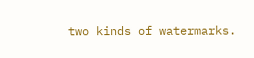two kinds of watermarks.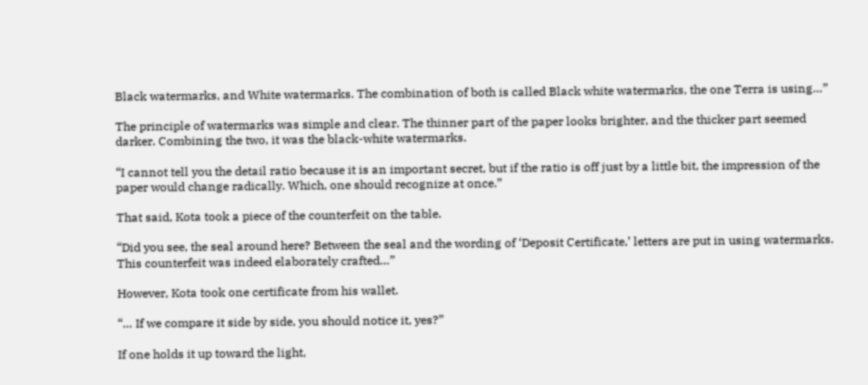Black watermarks, and White watermarks. The combination of both is called Black white watermarks, the one Terra is using…”

The principle of watermarks was simple and clear. The thinner part of the paper looks brighter, and the thicker part seemed darker. Combining the two, it was the black-white watermarks.

“I cannot tell you the detail ratio because it is an important secret, but if the ratio is off just by a little bit, the impression of the paper would change radically. Which, one should recognize at once.”

That said, Kota took a piece of the counterfeit on the table.

“Did you see, the seal around here? Between the seal and the wording of ‘Deposit Certificate,’ letters are put in using watermarks. This counterfeit was indeed elaborately crafted…”

However, Kota took one certificate from his wallet.

“… If we compare it side by side, you should notice it, yes?”

If one holds it up toward the light,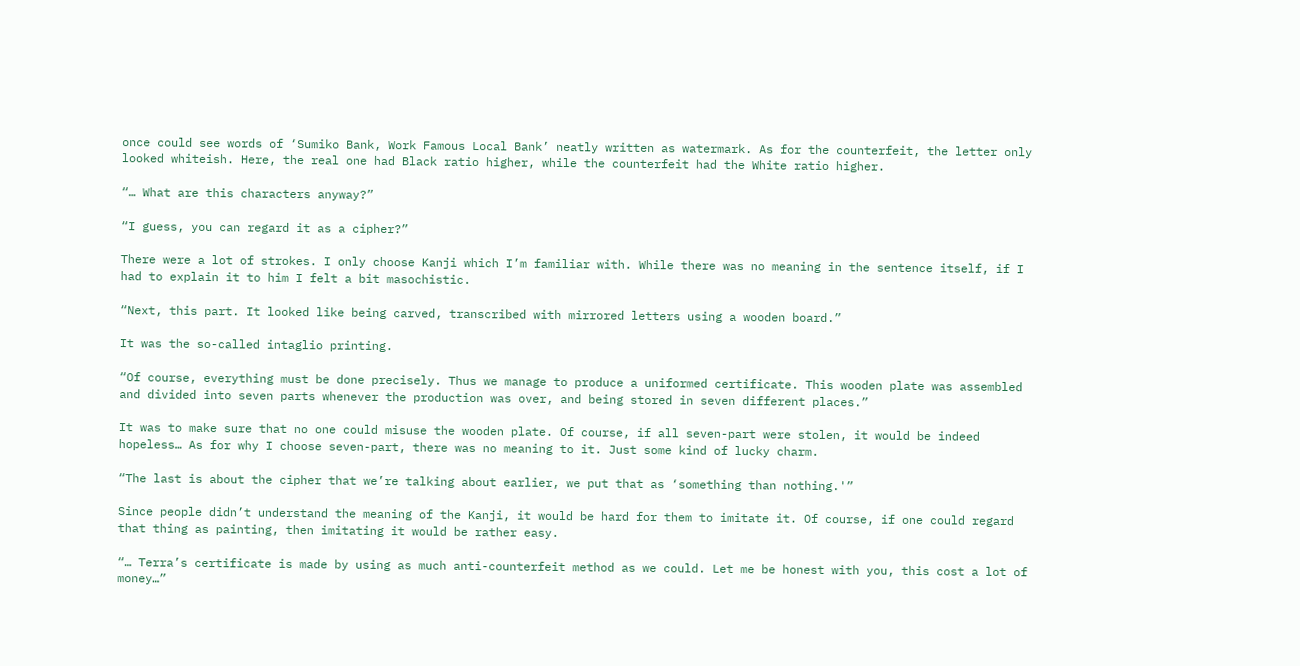once could see words of ‘Sumiko Bank, Work Famous Local Bank’ neatly written as watermark. As for the counterfeit, the letter only looked whiteish. Here, the real one had Black ratio higher, while the counterfeit had the White ratio higher.

“… What are this characters anyway?”

“I guess, you can regard it as a cipher?”

There were a lot of strokes. I only choose Kanji which I’m familiar with. While there was no meaning in the sentence itself, if I had to explain it to him I felt a bit masochistic.

“Next, this part. It looked like being carved, transcribed with mirrored letters using a wooden board.”

It was the so-called intaglio printing.

“Of course, everything must be done precisely. Thus we manage to produce a uniformed certificate. This wooden plate was assembled and divided into seven parts whenever the production was over, and being stored in seven different places.”

It was to make sure that no one could misuse the wooden plate. Of course, if all seven-part were stolen, it would be indeed hopeless… As for why I choose seven-part, there was no meaning to it. Just some kind of lucky charm.

“The last is about the cipher that we’re talking about earlier, we put that as ‘something than nothing.'”

Since people didn’t understand the meaning of the Kanji, it would be hard for them to imitate it. Of course, if one could regard that thing as painting, then imitating it would be rather easy.

“… Terra’s certificate is made by using as much anti-counterfeit method as we could. Let me be honest with you, this cost a lot of money…”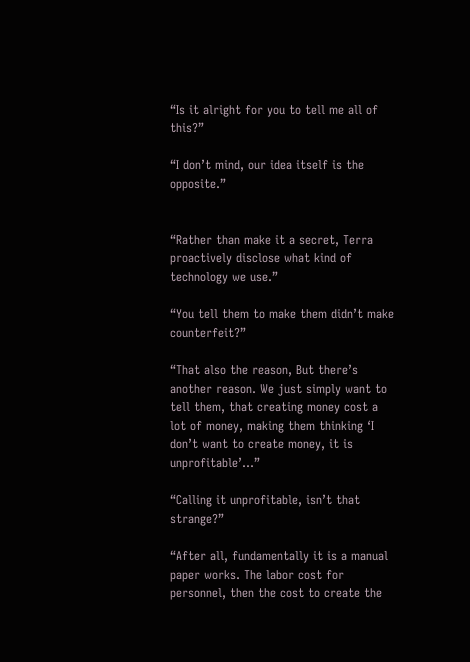“Is it alright for you to tell me all of this?”

“I don’t mind, our idea itself is the opposite.”


“Rather than make it a secret, Terra proactively disclose what kind of technology we use.”

“You tell them to make them didn’t make counterfeit?”

“That also the reason, But there’s another reason. We just simply want to tell them, that creating money cost a lot of money, making them thinking ‘I don’t want to create money, it is unprofitable’…”

“Calling it unprofitable, isn’t that strange?”

“After all, fundamentally it is a manual paper works. The labor cost for personnel, then the cost to create the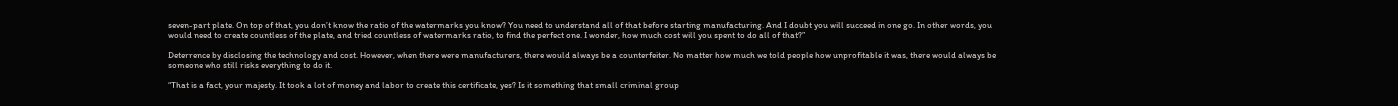seven-part plate. On top of that, you don’t know the ratio of the watermarks you know? You need to understand all of that before starting manufacturing. And I doubt you will succeed in one go. In other words, you would need to create countless of the plate, and tried countless of watermarks ratio, to find the perfect one. I wonder, how much cost will you spent to do all of that?”

Deterrence by disclosing the technology and cost. However, when there were manufacturers, there would always be a counterfeiter. No matter how much we told people how unprofitable it was, there would always be someone who still risks everything to do it.

“That is a fact, your majesty. It took a lot of money and labor to create this certificate, yes? Is it something that small criminal group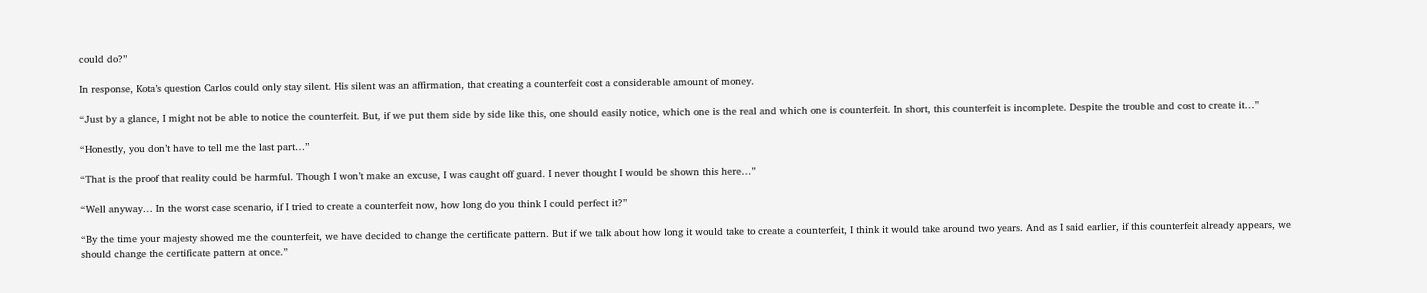could do?”

In response, Kota’s question Carlos could only stay silent. His silent was an affirmation, that creating a counterfeit cost a considerable amount of money.

“Just by a glance, I might not be able to notice the counterfeit. But, if we put them side by side like this, one should easily notice, which one is the real and which one is counterfeit. In short, this counterfeit is incomplete. Despite the trouble and cost to create it…”

“Honestly, you don’t have to tell me the last part…”

“That is the proof that reality could be harmful. Though I won’t make an excuse, I was caught off guard. I never thought I would be shown this here…”

“Well anyway… In the worst case scenario, if I tried to create a counterfeit now, how long do you think I could perfect it?”

“By the time your majesty showed me the counterfeit, we have decided to change the certificate pattern. But if we talk about how long it would take to create a counterfeit, I think it would take around two years. And as I said earlier, if this counterfeit already appears, we should change the certificate pattern at once.”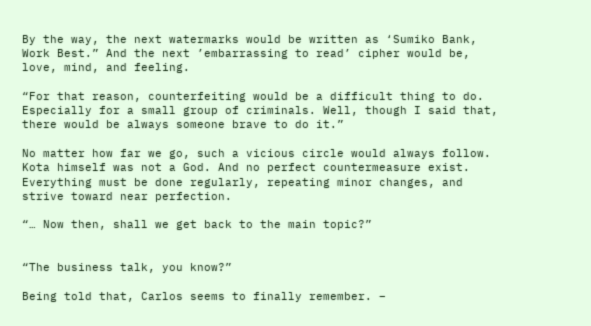By the way, the next watermarks would be written as ‘Sumiko Bank, Work Best.” And the next ’embarrassing to read’ cipher would be, love, mind, and feeling.

“For that reason, counterfeiting would be a difficult thing to do. Especially for a small group of criminals. Well, though I said that, there would be always someone brave to do it.”

No matter how far we go, such a vicious circle would always follow. Kota himself was not a God. And no perfect countermeasure exist. Everything must be done regularly, repeating minor changes, and strive toward near perfection.

“… Now then, shall we get back to the main topic?”


“The business talk, you know?”

Being told that, Carlos seems to finally remember. –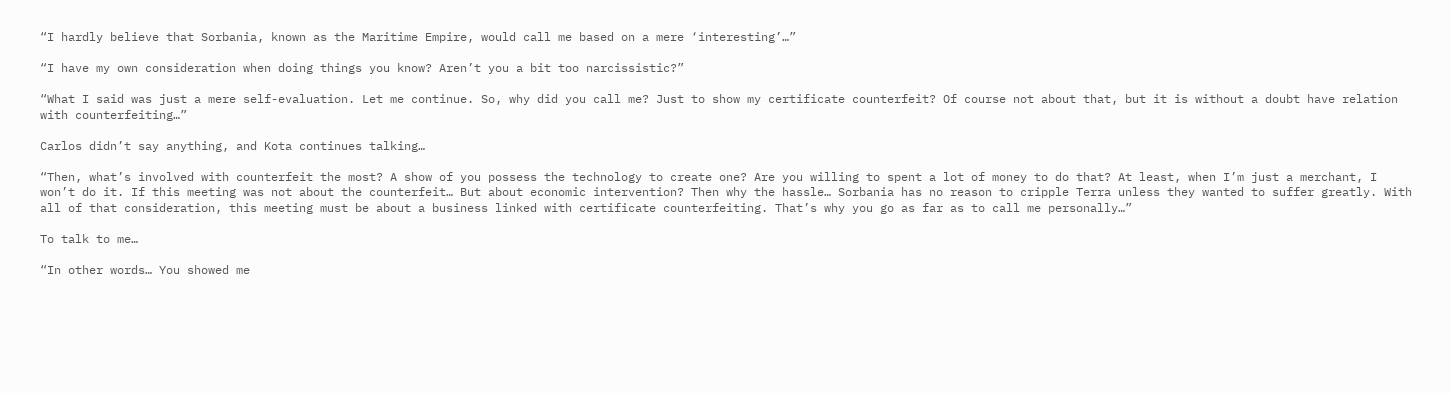“I hardly believe that Sorbania, known as the Maritime Empire, would call me based on a mere ‘interesting’…”

“I have my own consideration when doing things you know? Aren’t you a bit too narcissistic?”

“What I said was just a mere self-evaluation. Let me continue. So, why did you call me? Just to show my certificate counterfeit? Of course not about that, but it is without a doubt have relation with counterfeiting…”

Carlos didn’t say anything, and Kota continues talking…

“Then, what’s involved with counterfeit the most? A show of you possess the technology to create one? Are you willing to spent a lot of money to do that? At least, when I’m just a merchant, I won’t do it. If this meeting was not about the counterfeit… But about economic intervention? Then why the hassle… Sorbania has no reason to cripple Terra unless they wanted to suffer greatly. With all of that consideration, this meeting must be about a business linked with certificate counterfeiting. That’s why you go as far as to call me personally…”

To talk to me…

“In other words… You showed me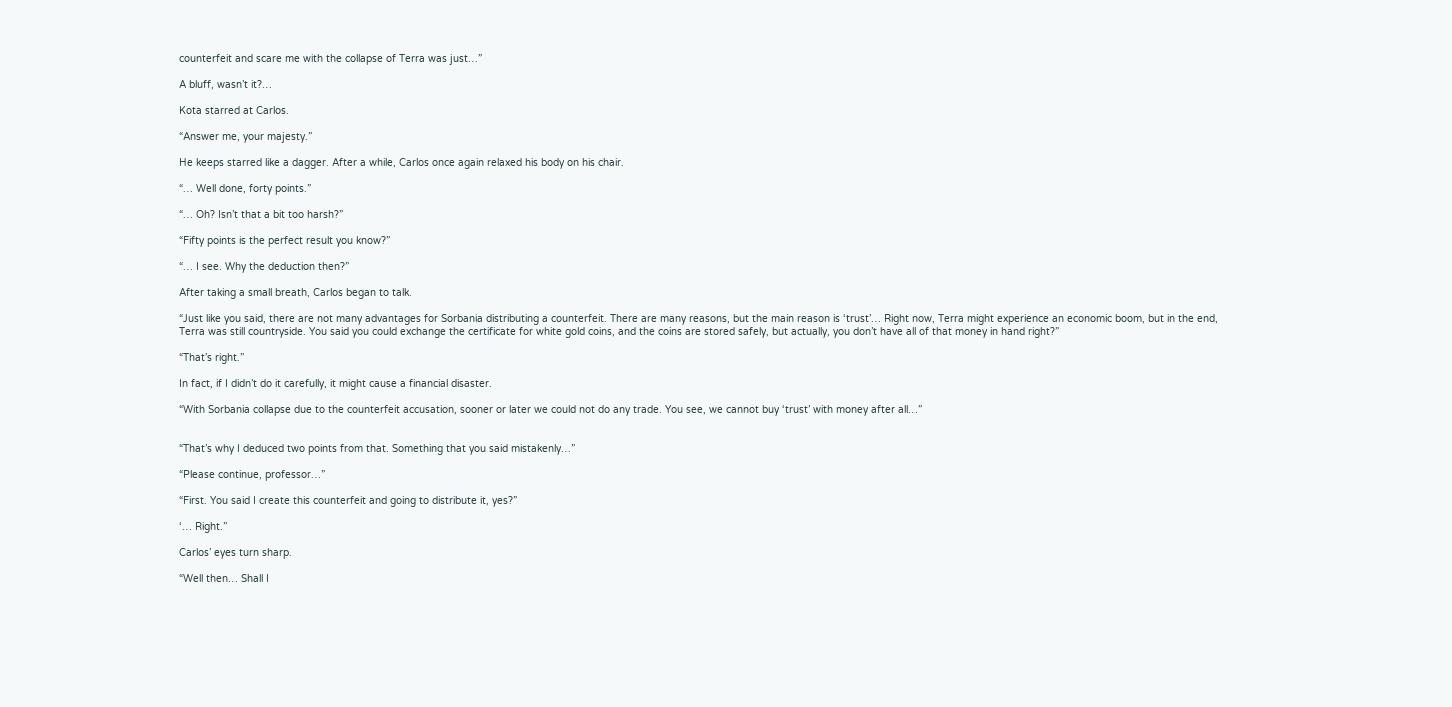counterfeit and scare me with the collapse of Terra was just…”

A bluff, wasn’t it?…

Kota starred at Carlos.

“Answer me, your majesty.”

He keeps starred like a dagger. After a while, Carlos once again relaxed his body on his chair.

“… Well done, forty points.”

“… Oh? Isn’t that a bit too harsh?”

“Fifty points is the perfect result you know?”

“… I see. Why the deduction then?”

After taking a small breath, Carlos began to talk.

“Just like you said, there are not many advantages for Sorbania distributing a counterfeit. There are many reasons, but the main reason is ‘trust’… Right now, Terra might experience an economic boom, but in the end, Terra was still countryside. You said you could exchange the certificate for white gold coins, and the coins are stored safely, but actually, you don’t have all of that money in hand right?”

“That’s right.”

In fact, if I didn’t do it carefully, it might cause a financial disaster.

“With Sorbania collapse due to the counterfeit accusation, sooner or later we could not do any trade. You see, we cannot buy ‘trust’ with money after all…”


“That’s why I deduced two points from that. Something that you said mistakenly…”

“Please continue, professor…”

“First. You said I create this counterfeit and going to distribute it, yes?”

‘… Right.”

Carlos’ eyes turn sharp.

“Well then… Shall I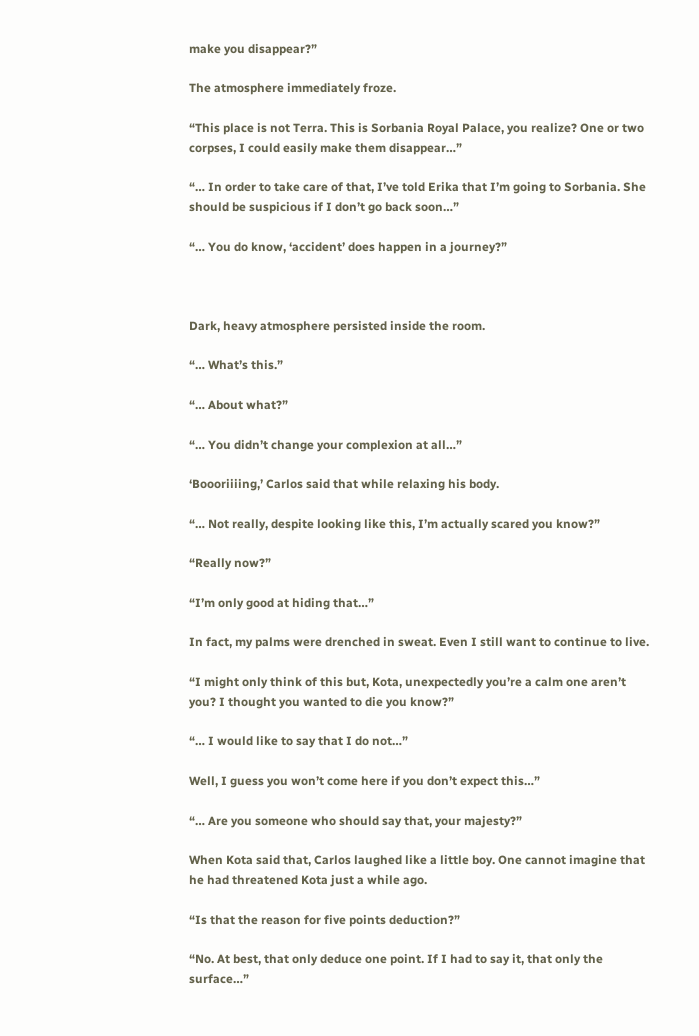make you disappear?”

The atmosphere immediately froze.

“This place is not Terra. This is Sorbania Royal Palace, you realize? One or two corpses, I could easily make them disappear…”

“… In order to take care of that, I’ve told Erika that I’m going to Sorbania. She should be suspicious if I don’t go back soon…”

“… You do know, ‘accident’ does happen in a journey?”



Dark, heavy atmosphere persisted inside the room.

“… What’s this.”

“… About what?”

“… You didn’t change your complexion at all…”

‘Boooriiiing,’ Carlos said that while relaxing his body.

“… Not really, despite looking like this, I’m actually scared you know?”

“Really now?”

“I’m only good at hiding that…”

In fact, my palms were drenched in sweat. Even I still want to continue to live.

“I might only think of this but, Kota, unexpectedly you’re a calm one aren’t you? I thought you wanted to die you know?”

“… I would like to say that I do not…”

Well, I guess you won’t come here if you don’t expect this…”

“… Are you someone who should say that, your majesty?”

When Kota said that, Carlos laughed like a little boy. One cannot imagine that he had threatened Kota just a while ago.

“Is that the reason for five points deduction?”

“No. At best, that only deduce one point. If I had to say it, that only the surface…”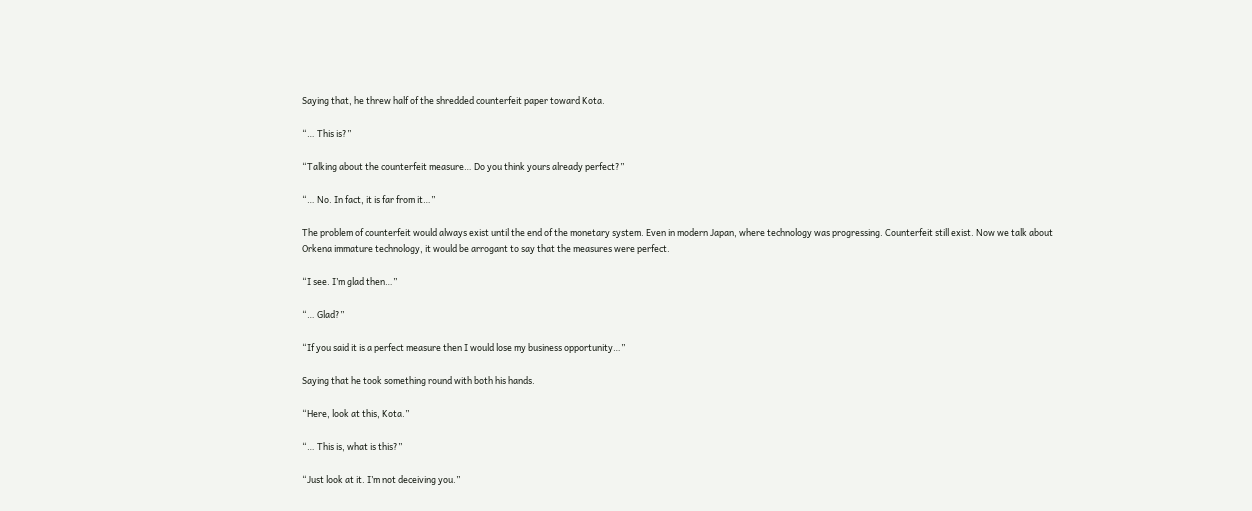Saying that, he threw half of the shredded counterfeit paper toward Kota.

“… This is?”

“Talking about the counterfeit measure… Do you think yours already perfect?”

“… No. In fact, it is far from it…”

The problem of counterfeit would always exist until the end of the monetary system. Even in modern Japan, where technology was progressing. Counterfeit still exist. Now we talk about Orkena immature technology, it would be arrogant to say that the measures were perfect.

“I see. I’m glad then…”

“… Glad?”

“If you said it is a perfect measure then I would lose my business opportunity…”

Saying that he took something round with both his hands.

“Here, look at this, Kota.”

“… This is, what is this?”

“Just look at it. I’m not deceiving you.”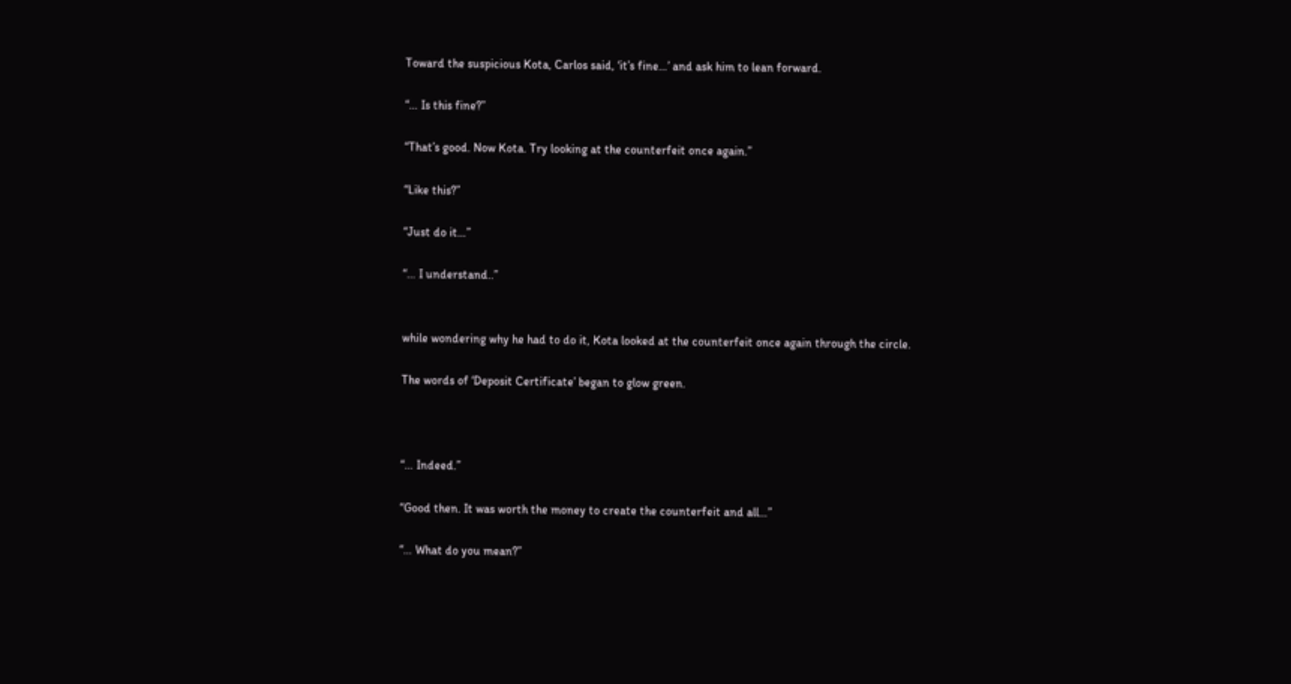Toward the suspicious Kota, Carlos said, ‘it’s fine…’ and ask him to lean forward.

“… Is this fine?”

“That’s good. Now Kota. Try looking at the counterfeit once again.”

“Like this?”

“Just do it…”

“… I understand..”


while wondering why he had to do it, Kota looked at the counterfeit once again through the circle.

The words of ‘Deposit Certificate’ began to glow green.



“… Indeed.”

“Good then. It was worth the money to create the counterfeit and all…”

“… What do you mean?”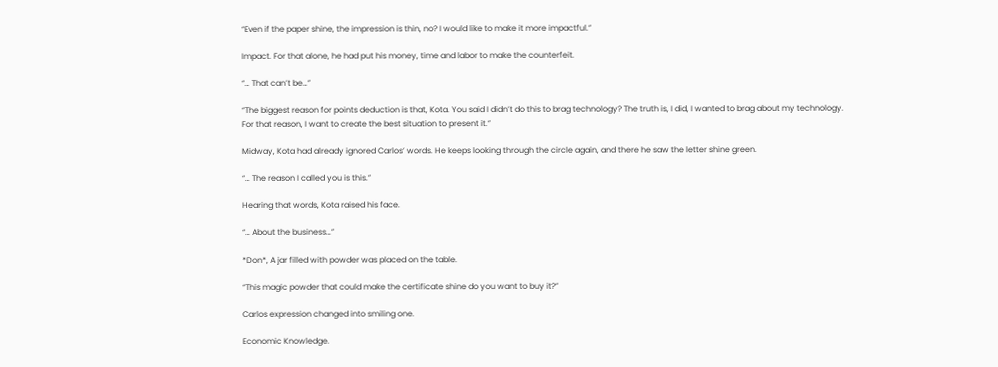“Even if the paper shine, the impression is thin, no? I would like to make it more impactful.”

Impact. For that alone, he had put his money, time and labor to make the counterfeit.

“… That can’t be…”

“The biggest reason for points deduction is that, Kota. You said I didn’t do this to brag technology? The truth is, I did, I wanted to brag about my technology. For that reason, I want to create the best situation to present it.”

Midway, Kota had already ignored Carlos’ words. He keeps looking through the circle again, and there he saw the letter shine green.

“… The reason I called you is this.”

Hearing that words, Kota raised his face.

“… About the business…”

*Don*, A jar filled with powder was placed on the table.

“This magic powder that could make the certificate shine do you want to buy it?”

Carlos expression changed into smiling one.

Economic Knowledge.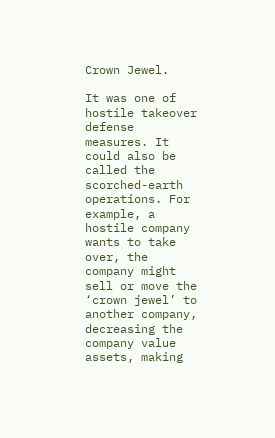Crown Jewel.

It was one of hostile takeover defense measures. It could also be called the scorched-earth operations. For example, a hostile company wants to take over, the company might sell or move the ‘crown jewel’ to another company, decreasing the company value assets, making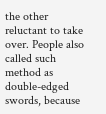the other reluctant to take over. People also called such method as double-edged swords, because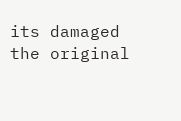its damaged the original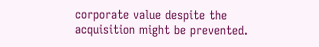corporate value despite the acquisition might be prevented.